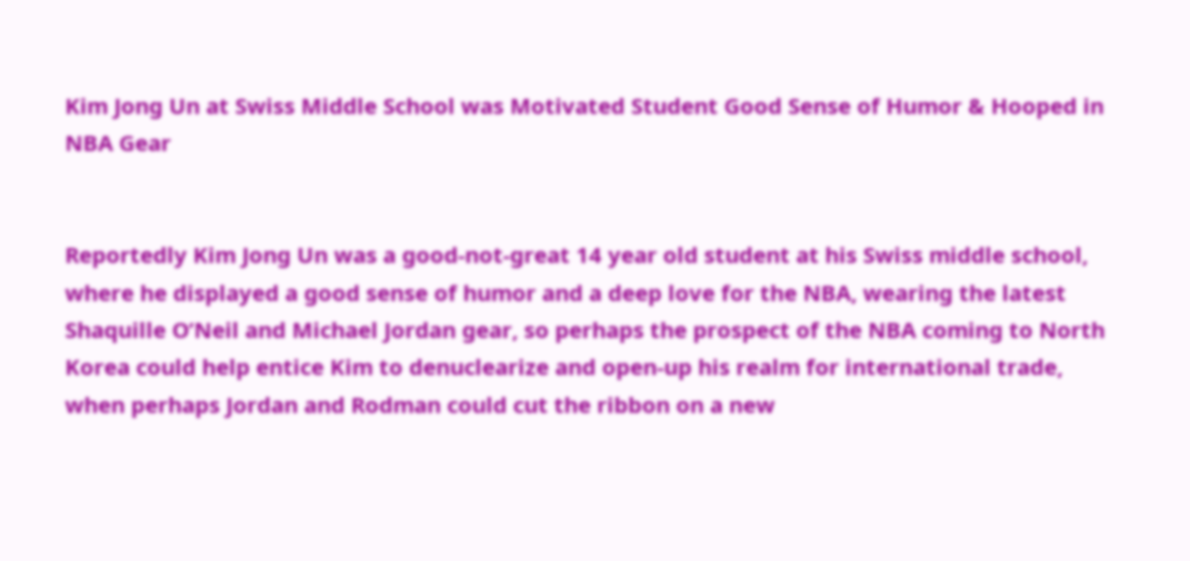Kim Jong Un at Swiss Middle School was Motivated Student Good Sense of Humor & Hooped in NBA Gear


Reportedly Kim Jong Un was a good-not-great 14 year old student at his Swiss middle school, where he displayed a good sense of humor and a deep love for the NBA, wearing the latest Shaquille O’Neil and Michael Jordan gear, so perhaps the prospect of the NBA coming to North Korea could help entice Kim to denuclearize and open-up his realm for international trade, when perhaps Jordan and Rodman could cut the ribbon on a new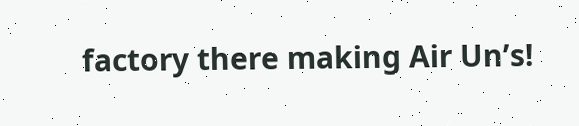factory there making Air Un’s!